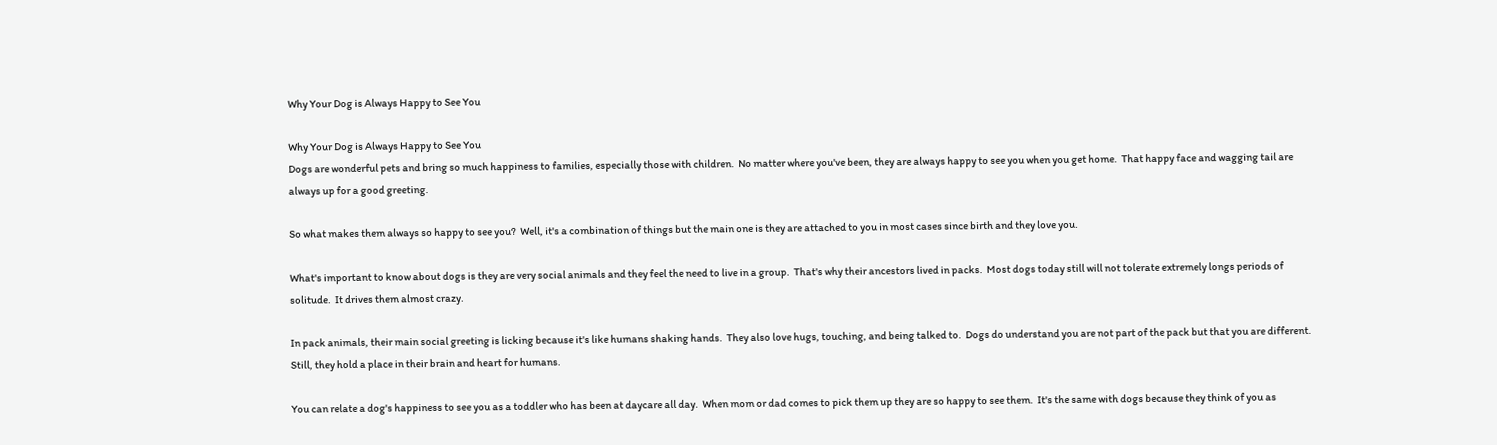Why Your Dog is Always Happy to See You

Why Your Dog is Always Happy to See You
Dogs are wonderful pets and bring so much happiness to families, especially those with children.  No matter where you've been, they are always happy to see you when you get home.  That happy face and wagging tail are always up for a good greeting.

So what makes them always so happy to see you?  Well, it's a combination of things but the main one is they are attached to you in most cases since birth and they love you.

What's important to know about dogs is they are very social animals and they feel the need to live in a group.  That's why their ancestors lived in packs.  Most dogs today still will not tolerate extremely longs periods of solitude.  It drives them almost crazy.

In pack animals, their main social greeting is licking because it's like humans shaking hands.  They also love hugs, touching, and being talked to.  Dogs do understand you are not part of the pack but that you are different.  Still, they hold a place in their brain and heart for humans.

You can relate a dog's happiness to see you as a toddler who has been at daycare all day.  When mom or dad comes to pick them up they are so happy to see them.  It's the same with dogs because they think of you as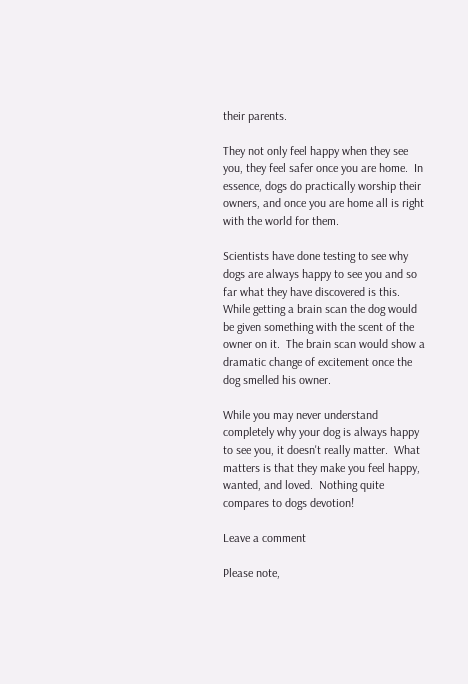their parents.

They not only feel happy when they see you, they feel safer once you are home.  In essence, dogs do practically worship their owners, and once you are home all is right with the world for them.

Scientists have done testing to see why dogs are always happy to see you and so far what they have discovered is this.  While getting a brain scan the dog would be given something with the scent of the owner on it.  The brain scan would show a dramatic change of excitement once the dog smelled his owner.

While you may never understand completely why your dog is always happy to see you, it doesn't really matter.  What matters is that they make you feel happy, wanted, and loved.  Nothing quite compares to dogs devotion!

Leave a comment

Please note,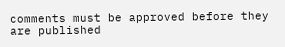comments must be approved before they are published